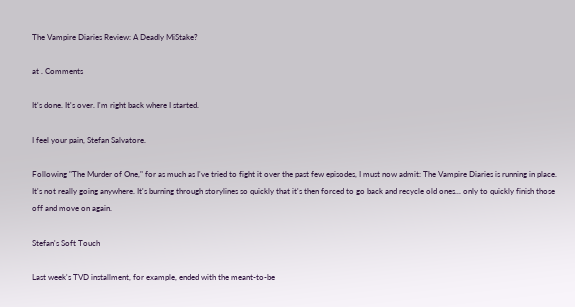The Vampire Diaries Review: A Deadly MiStake?

at . Comments

It's done. It's over. I'm right back where I started.

I feel your pain, Stefan Salvatore.

Following "The Murder of One," for as much as I've tried to fight it over the past few episodes, I must now admit: The Vampire Diaries is running in place. It's not really going anywhere. It's burning through storylines so quickly that it's then forced to go back and recycle old ones... only to quickly finish those off and move on again.

Stefan's Soft Touch

Last week's TVD installment, for example, ended with the meant-to-be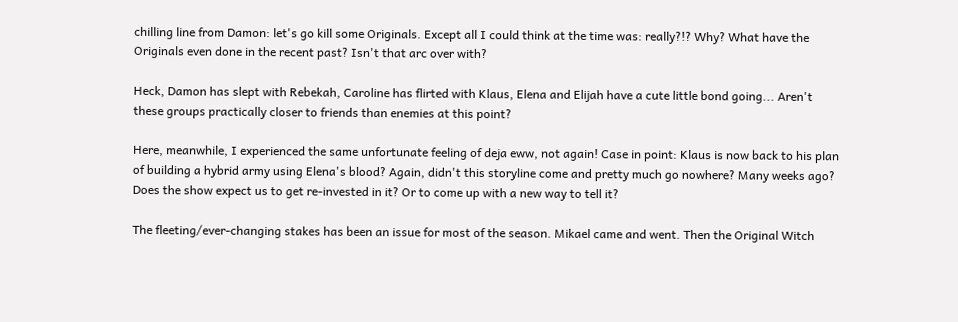chilling line from Damon: let's go kill some Originals. Except all I could think at the time was: really?!? Why? What have the Originals even done in the recent past? Isn't that arc over with?

Heck, Damon has slept with Rebekah, Caroline has flirted with Klaus, Elena and Elijah have a cute little bond going... Aren't these groups practically closer to friends than enemies at this point?

Here, meanwhile, I experienced the same unfortunate feeling of deja eww, not again! Case in point: Klaus is now back to his plan of building a hybrid army using Elena's blood? Again, didn't this storyline come and pretty much go nowhere? Many weeks ago? Does the show expect us to get re-invested in it? Or to come up with a new way to tell it?

The fleeting/ever-changing stakes has been an issue for most of the season. Mikael came and went. Then the Original Witch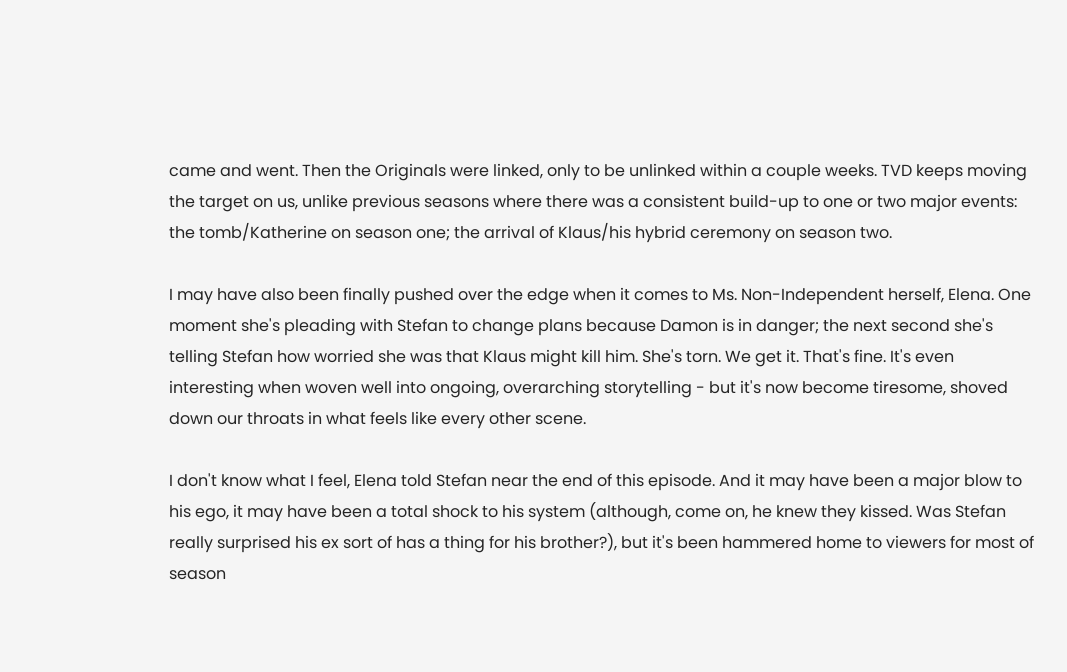came and went. Then the Originals were linked, only to be unlinked within a couple weeks. TVD keeps moving the target on us, unlike previous seasons where there was a consistent build-up to one or two major events: the tomb/Katherine on season one; the arrival of Klaus/his hybrid ceremony on season two.

I may have also been finally pushed over the edge when it comes to Ms. Non-Independent herself, Elena. One moment she's pleading with Stefan to change plans because Damon is in danger; the next second she's telling Stefan how worried she was that Klaus might kill him. She's torn. We get it. That's fine. It's even interesting when woven well into ongoing, overarching storytelling - but it's now become tiresome, shoved down our throats in what feels like every other scene.

I don't know what I feel, Elena told Stefan near the end of this episode. And it may have been a major blow to his ego, it may have been a total shock to his system (although, come on, he knew they kissed. Was Stefan really surprised his ex sort of has a thing for his brother?), but it's been hammered home to viewers for most of season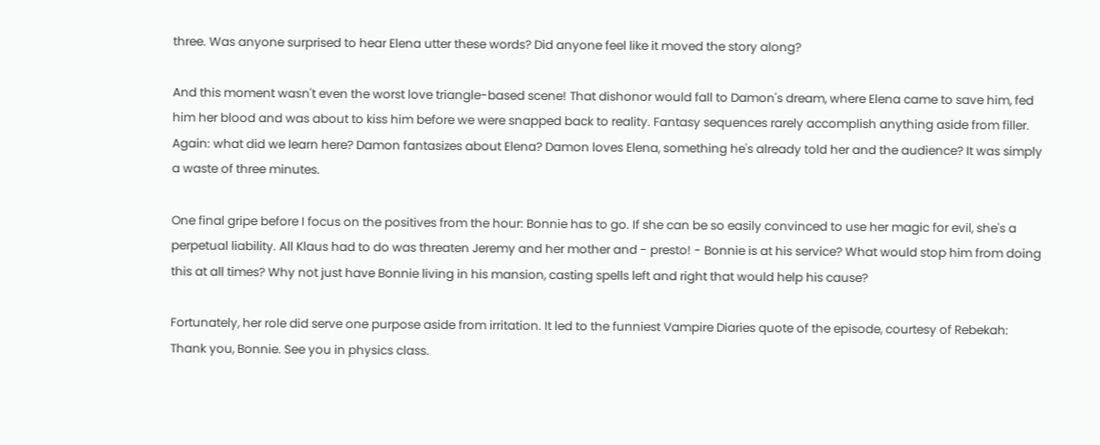three. Was anyone surprised to hear Elena utter these words? Did anyone feel like it moved the story along?

And this moment wasn't even the worst love triangle-based scene! That dishonor would fall to Damon's dream, where Elena came to save him, fed him her blood and was about to kiss him before we were snapped back to reality. Fantasy sequences rarely accomplish anything aside from filler. Again: what did we learn here? Damon fantasizes about Elena? Damon loves Elena, something he's already told her and the audience? It was simply a waste of three minutes.

One final gripe before I focus on the positives from the hour: Bonnie has to go. If she can be so easily convinced to use her magic for evil, she's a perpetual liability. All Klaus had to do was threaten Jeremy and her mother and - presto! - Bonnie is at his service? What would stop him from doing this at all times? Why not just have Bonnie living in his mansion, casting spells left and right that would help his cause?

Fortunately, her role did serve one purpose aside from irritation. It led to the funniest Vampire Diaries quote of the episode, courtesy of Rebekah: Thank you, Bonnie. See you in physics class.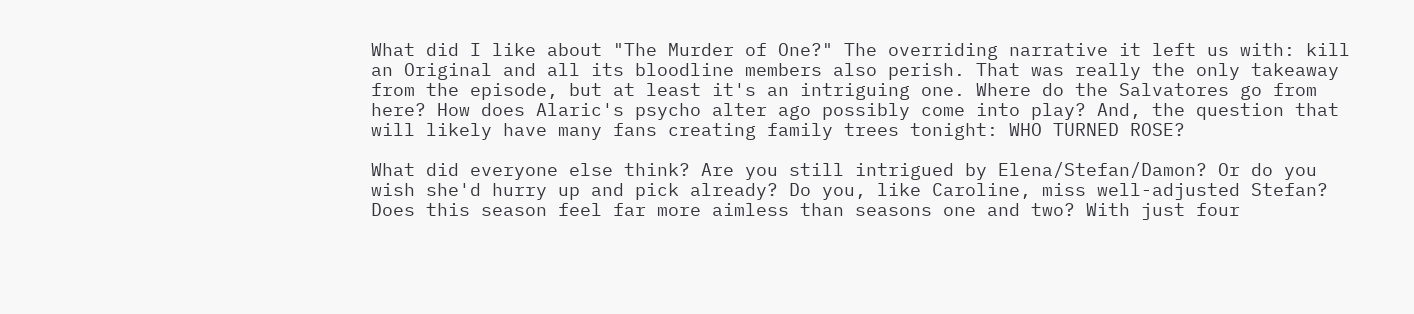What did I like about "The Murder of One?" The overriding narrative it left us with: kill an Original and all its bloodline members also perish. That was really the only takeaway from the episode, but at least it's an intriguing one. Where do the Salvatores go from here? How does Alaric's psycho alter ago possibly come into play? And, the question that will likely have many fans creating family trees tonight: WHO TURNED ROSE?

What did everyone else think? Are you still intrigued by Elena/Stefan/Damon? Or do you wish she'd hurry up and pick already? Do you, like Caroline, miss well-adjusted Stefan? Does this season feel far more aimless than seasons one and two? With just four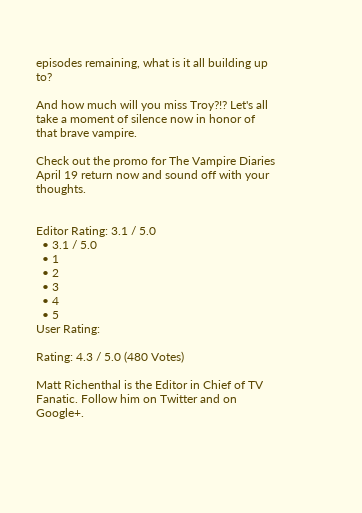episodes remaining, what is it all building up to?

And how much will you miss Troy?!? Let's all take a moment of silence now in honor of that brave vampire.

Check out the promo for The Vampire Diaries April 19 return now and sound off with your thoughts.


Editor Rating: 3.1 / 5.0
  • 3.1 / 5.0
  • 1
  • 2
  • 3
  • 4
  • 5
User Rating:

Rating: 4.3 / 5.0 (480 Votes)

Matt Richenthal is the Editor in Chief of TV Fanatic. Follow him on Twitter and on Google+.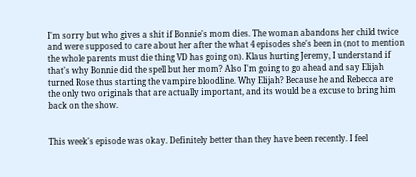I'm sorry but who gives a shit if Bonnie's mom dies. The woman abandons her child twice and were supposed to care about her after the what 4 episodes she's been in (not to mention the whole parents must die thing VD has going on). Klaus hurting Jeremy, I understand if that's why Bonnie did the spell but her mom? Also I'm going to go ahead and say Elijah turned Rose thus starting the vampire bloodline. Why Elijah? Because he and Rebecca are the only two originals that are actually important, and its would be a excuse to bring him back on the show.


This week's episode was okay. Definitely better than they have been recently. I feel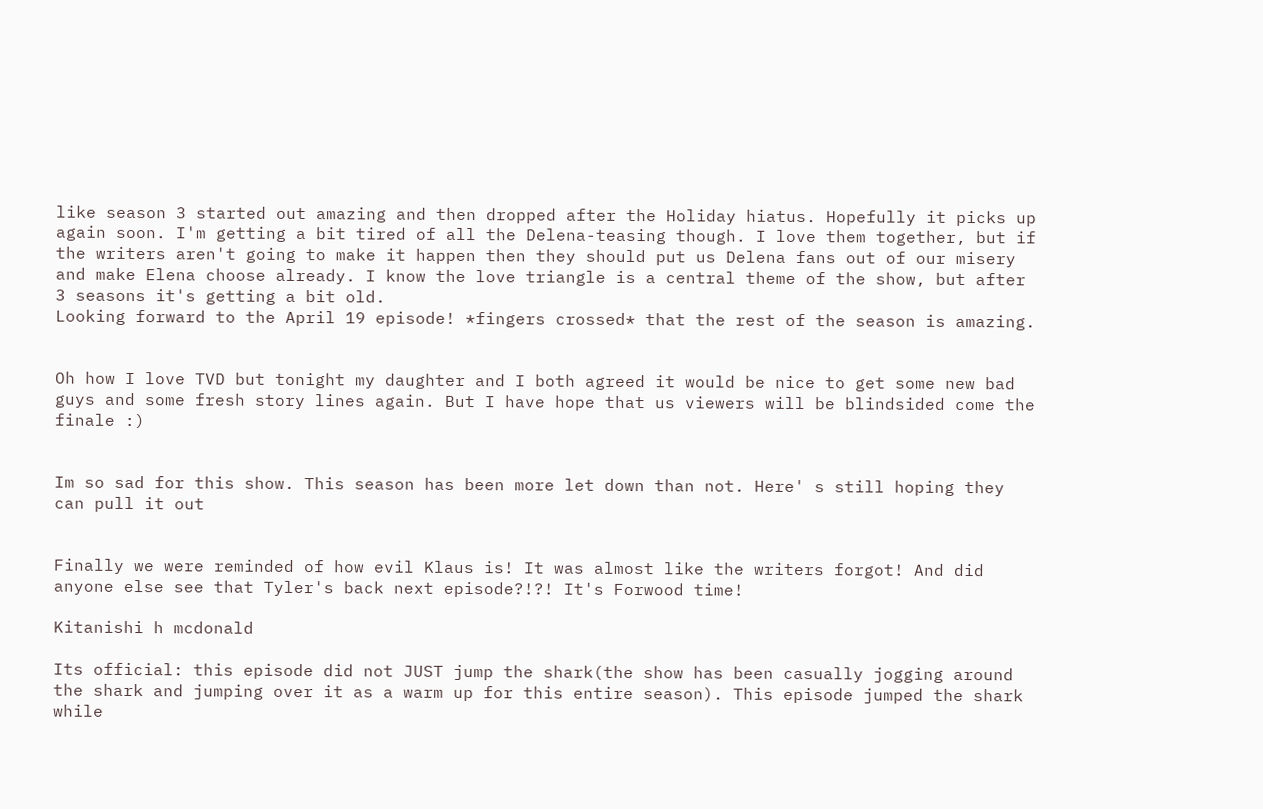like season 3 started out amazing and then dropped after the Holiday hiatus. Hopefully it picks up again soon. I'm getting a bit tired of all the Delena-teasing though. I love them together, but if the writers aren't going to make it happen then they should put us Delena fans out of our misery and make Elena choose already. I know the love triangle is a central theme of the show, but after 3 seasons it's getting a bit old.
Looking forward to the April 19 episode! *fingers crossed* that the rest of the season is amazing.


Oh how I love TVD but tonight my daughter and I both agreed it would be nice to get some new bad guys and some fresh story lines again. But I have hope that us viewers will be blindsided come the finale :)


Im so sad for this show. This season has been more let down than not. Here' s still hoping they can pull it out


Finally we were reminded of how evil Klaus is! It was almost like the writers forgot! And did anyone else see that Tyler's back next episode?!?! It's Forwood time!

Kitanishi h mcdonald

Its official: this episode did not JUST jump the shark(the show has been casually jogging around the shark and jumping over it as a warm up for this entire season). This episode jumped the shark while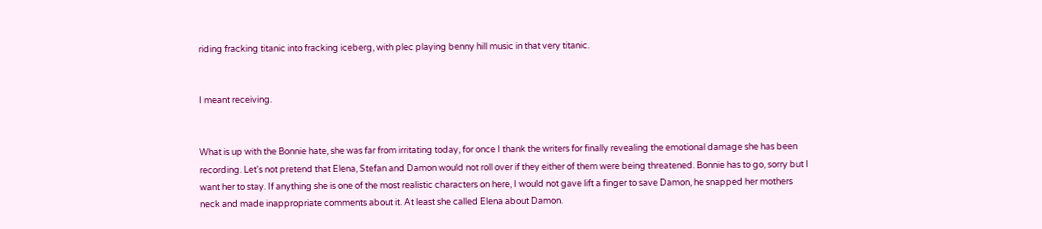riding fracking titanic into fracking iceberg, with plec playing benny hill music in that very titanic.


I meant receiving.


What is up with the Bonnie hate, she was far from irritating today, for once I thank the writers for finally revealing the emotional damage she has been recording. Let's not pretend that Elena, Stefan and Damon would not roll over if they either of them were being threatened. Bonnie has to go, sorry but I want her to stay. If anything she is one of the most realistic characters on here, I would not gave lift a finger to save Damon, he snapped her mothers neck and made inappropriate comments about it. At least she called Elena about Damon.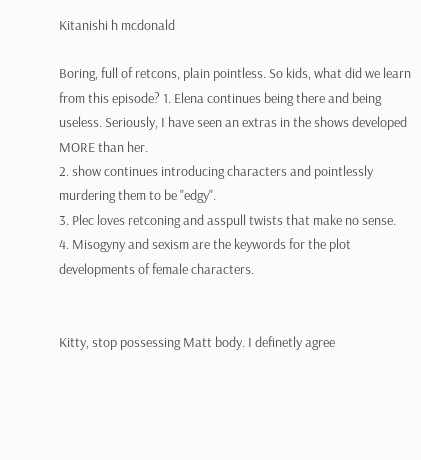Kitanishi h mcdonald

Boring, full of retcons, plain pointless. So kids, what did we learn from this episode? 1. Elena continues being there and being useless. Seriously, I have seen an extras in the shows developed MORE than her.
2. show continues introducing characters and pointlessly murdering them to be "edgy".
3. Plec loves retconing and asspull twists that make no sense.
4. Misogyny and sexism are the keywords for the plot developments of female characters.


Kitty, stop possessing Matt body. I definetly agree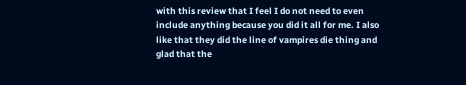with this review that I feel I do not need to even include anything because you did it all for me. I also like that they did the line of vampires die thing and glad that the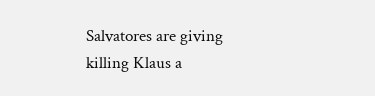Salvatores are giving killing Klaus a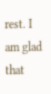rest. I am glad that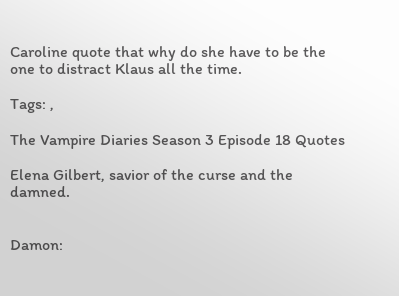Caroline quote that why do she have to be the one to distract Klaus all the time.

Tags: ,

The Vampire Diaries Season 3 Episode 18 Quotes

Elena Gilbert, savior of the curse and the damned.


Damon: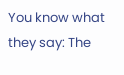You know what they say: The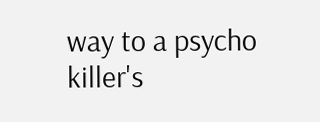way to a psycho killer's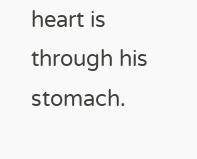heart is through his stomach.